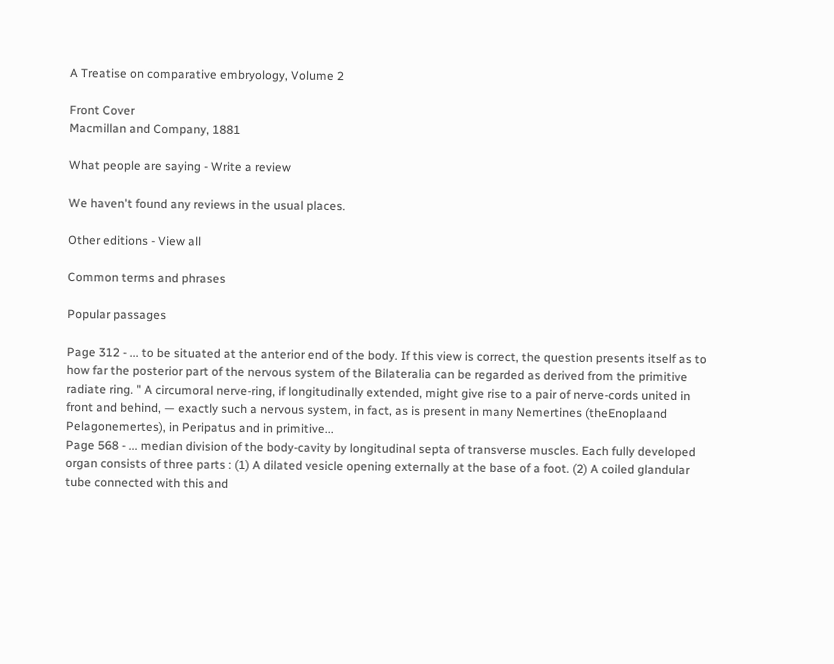A Treatise on comparative embryology, Volume 2

Front Cover
Macmillan and Company, 1881

What people are saying - Write a review

We haven't found any reviews in the usual places.

Other editions - View all

Common terms and phrases

Popular passages

Page 312 - ... to be situated at the anterior end of the body. If this view is correct, the question presents itself as to how far the posterior part of the nervous system of the Bilateralia can be regarded as derived from the primitive radiate ring. " A circumoral nerve-ring, if longitudinally extended, might give rise to a pair of nerve-cords united in front and behind, — exactly such a nervous system, in fact, as is present in many Nemertines (theEnoplaand Pelagonemertes), in Peripatus and in primitive...
Page 568 - ... median division of the body-cavity by longitudinal septa of transverse muscles. Each fully developed organ consists of three parts : (1) A dilated vesicle opening externally at the base of a foot. (2) A coiled glandular tube connected with this and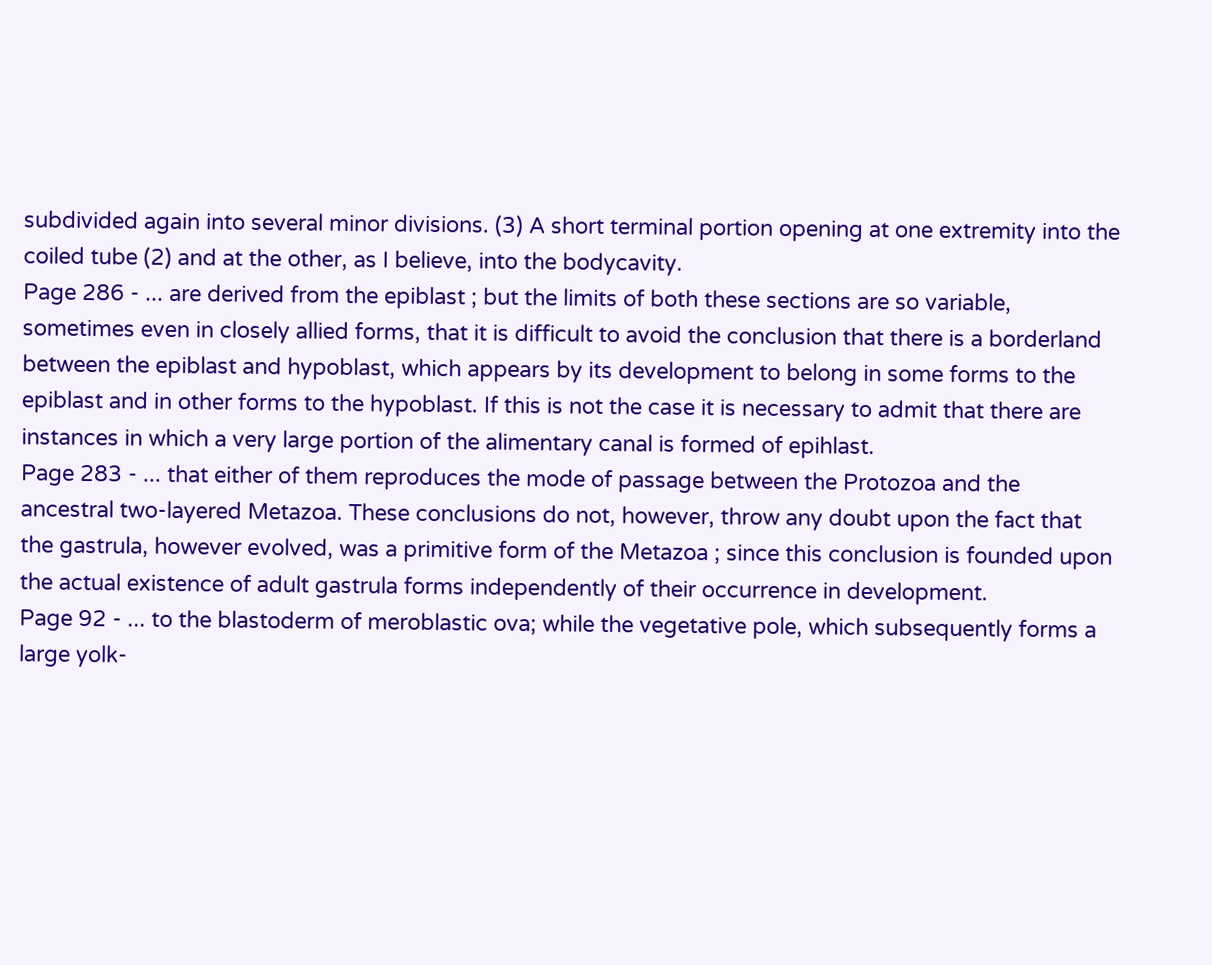subdivided again into several minor divisions. (3) A short terminal portion opening at one extremity into the coiled tube (2) and at the other, as I believe, into the bodycavity.
Page 286 - ... are derived from the epiblast ; but the limits of both these sections are so variable, sometimes even in closely allied forms, that it is difficult to avoid the conclusion that there is a borderland between the epiblast and hypoblast, which appears by its development to belong in some forms to the epiblast and in other forms to the hypoblast. If this is not the case it is necessary to admit that there are instances in which a very large portion of the alimentary canal is formed of epihlast.
Page 283 - ... that either of them reproduces the mode of passage between the Protozoa and the ancestral two-layered Metazoa. These conclusions do not, however, throw any doubt upon the fact that the gastrula, however evolved, was a primitive form of the Metazoa ; since this conclusion is founded upon the actual existence of adult gastrula forms independently of their occurrence in development.
Page 92 - ... to the blastoderm of meroblastic ova; while the vegetative pole, which subsequently forms a large yolk-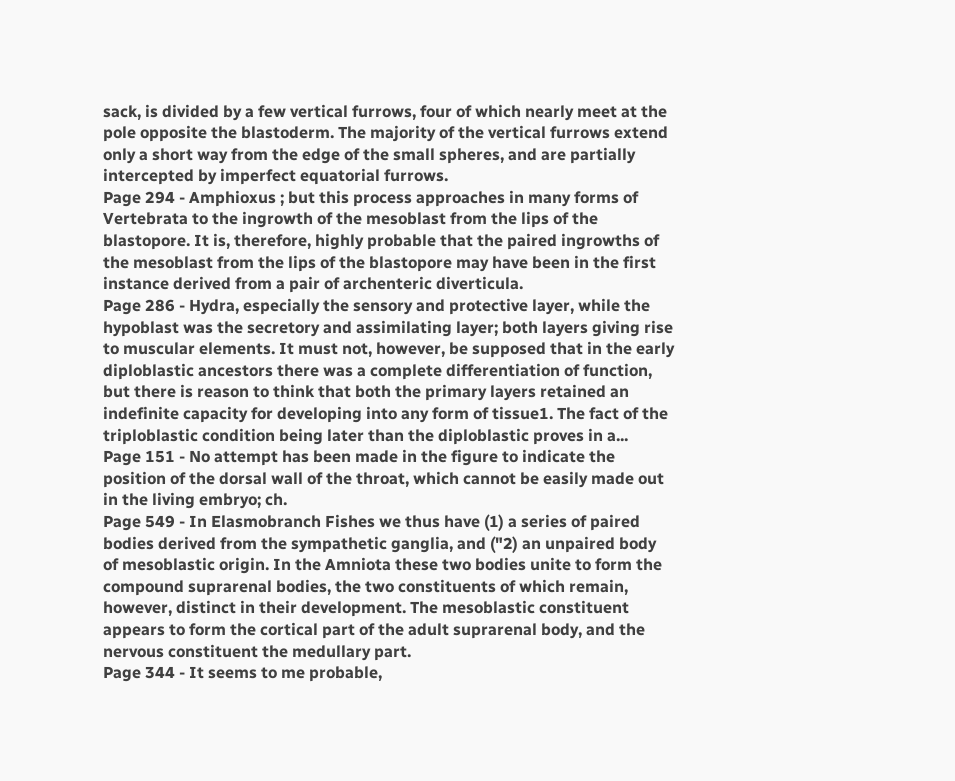sack, is divided by a few vertical furrows, four of which nearly meet at the pole opposite the blastoderm. The majority of the vertical furrows extend only a short way from the edge of the small spheres, and are partially intercepted by imperfect equatorial furrows.
Page 294 - Amphioxus ; but this process approaches in many forms of Vertebrata to the ingrowth of the mesoblast from the lips of the blastopore. It is, therefore, highly probable that the paired ingrowths of the mesoblast from the lips of the blastopore may have been in the first instance derived from a pair of archenteric diverticula.
Page 286 - Hydra, especially the sensory and protective layer, while the hypoblast was the secretory and assimilating layer; both layers giving rise to muscular elements. It must not, however, be supposed that in the early diploblastic ancestors there was a complete differentiation of function, but there is reason to think that both the primary layers retained an indefinite capacity for developing into any form of tissue1. The fact of the triploblastic condition being later than the diploblastic proves in a...
Page 151 - No attempt has been made in the figure to indicate the position of the dorsal wall of the throat, which cannot be easily made out in the living embryo; ch.
Page 549 - In Elasmobranch Fishes we thus have (1) a series of paired bodies derived from the sympathetic ganglia, and ("2) an unpaired body of mesoblastic origin. In the Amniota these two bodies unite to form the compound suprarenal bodies, the two constituents of which remain, however, distinct in their development. The mesoblastic constituent appears to form the cortical part of the adult suprarenal body, and the nervous constituent the medullary part.
Page 344 - It seems to me probable,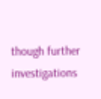though further investigations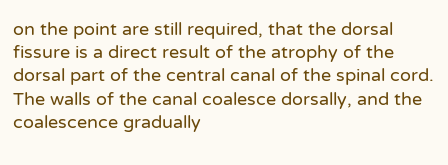on the point are still required, that the dorsal fissure is a direct result of the atrophy of the dorsal part of the central canal of the spinal cord. The walls of the canal coalesce dorsally, and the coalescence gradually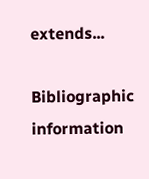extends...

Bibliographic information